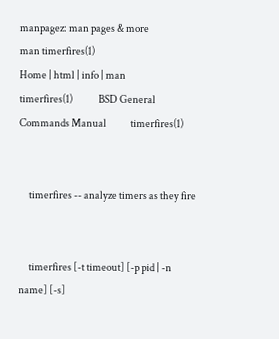manpagez: man pages & more
man timerfires(1)
Home | html | info | man
timerfires(1)             BSD General Commands Manual            timerfires(1)


     timerfires -- analyze timers as they fire


     timerfires [-t timeout] [-p pid | -n name] [-s]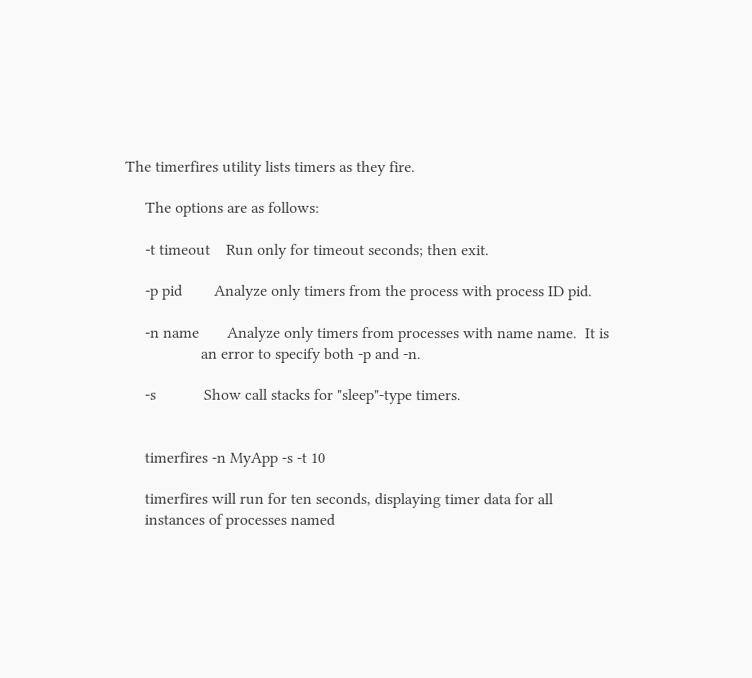The timerfires utility lists timers as they fire.

     The options are as follows:

     -t timeout    Run only for timeout seconds; then exit.

     -p pid        Analyze only timers from the process with process ID pid.

     -n name       Analyze only timers from processes with name name.  It is
                   an error to specify both -p and -n.

     -s            Show call stacks for "sleep"-type timers.


     timerfires -n MyApp -s -t 10

     timerfires will run for ten seconds, displaying timer data for all
     instances of processes named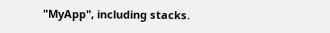"MyApp", including stacks.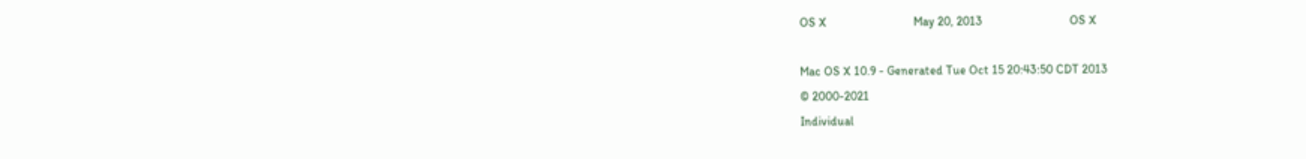OS X                             May 20, 2013                             OS X

Mac OS X 10.9 - Generated Tue Oct 15 20:43:50 CDT 2013
© 2000-2021
Individual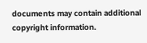documents may contain additional copyright information.